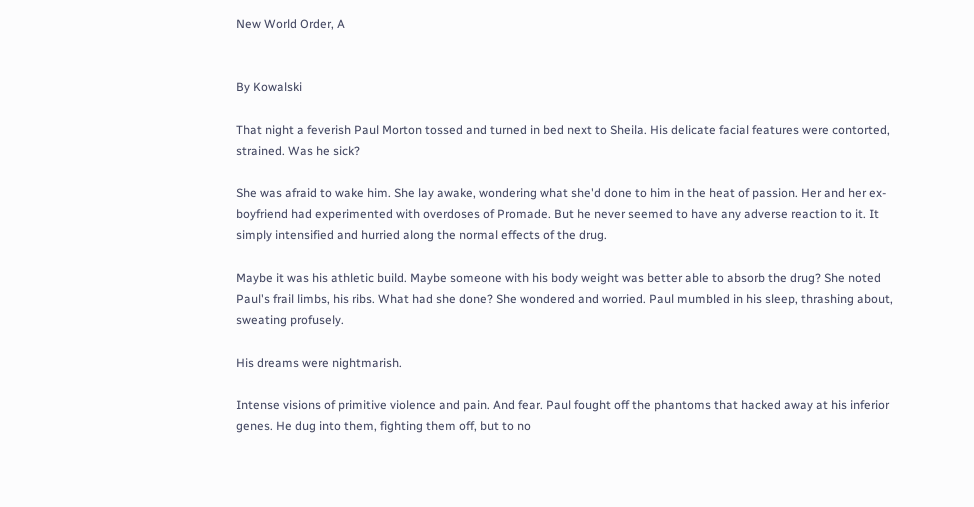New World Order, A


By Kowalski

That night a feverish Paul Morton tossed and turned in bed next to Sheila. His delicate facial features were contorted, strained. Was he sick?

She was afraid to wake him. She lay awake, wondering what she'd done to him in the heat of passion. Her and her ex-boyfriend had experimented with overdoses of Promade. But he never seemed to have any adverse reaction to it. It simply intensified and hurried along the normal effects of the drug.

Maybe it was his athletic build. Maybe someone with his body weight was better able to absorb the drug? She noted Paul's frail limbs, his ribs. What had she done? She wondered and worried. Paul mumbled in his sleep, thrashing about, sweating profusely.

His dreams were nightmarish.

Intense visions of primitive violence and pain. And fear. Paul fought off the phantoms that hacked away at his inferior genes. He dug into them, fighting them off, but to no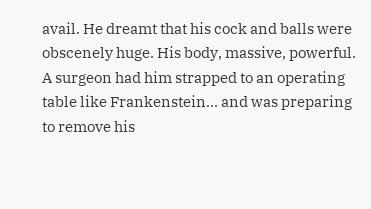avail. He dreamt that his cock and balls were obscenely huge. His body, massive, powerful. A surgeon had him strapped to an operating table like Frankenstein... and was preparing to remove his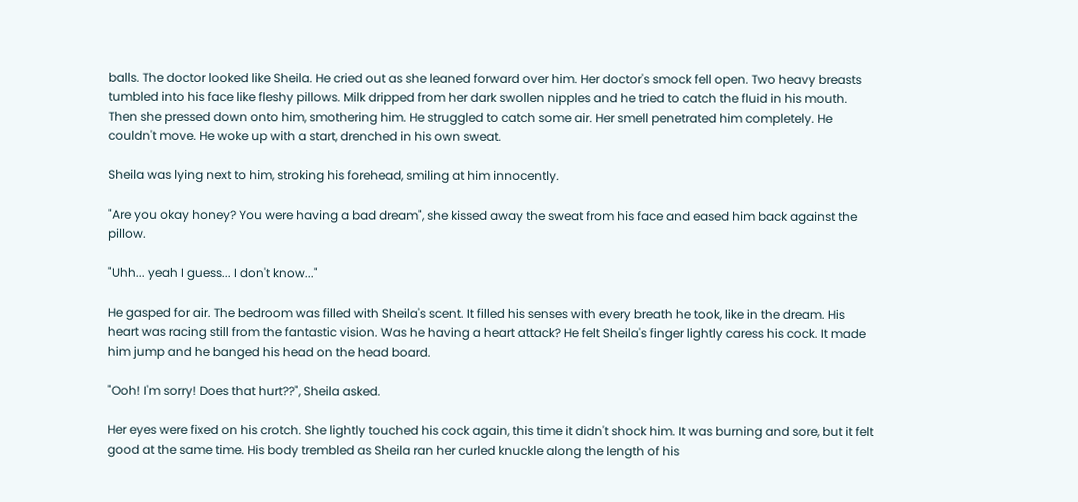balls. The doctor looked like Sheila. He cried out as she leaned forward over him. Her doctor's smock fell open. Two heavy breasts tumbled into his face like fleshy pillows. Milk dripped from her dark swollen nipples and he tried to catch the fluid in his mouth. Then she pressed down onto him, smothering him. He struggled to catch some air. Her smell penetrated him completely. He couldn't move. He woke up with a start, drenched in his own sweat.

Sheila was lying next to him, stroking his forehead, smiling at him innocently.

"Are you okay honey? You were having a bad dream", she kissed away the sweat from his face and eased him back against the pillow.

"Uhh... yeah I guess... I don't know..."

He gasped for air. The bedroom was filled with Sheila's scent. It filled his senses with every breath he took, like in the dream. His heart was racing still from the fantastic vision. Was he having a heart attack? He felt Sheila's finger lightly caress his cock. It made him jump and he banged his head on the head board.

"Ooh! I'm sorry! Does that hurt??", Sheila asked.

Her eyes were fixed on his crotch. She lightly touched his cock again, this time it didn't shock him. It was burning and sore, but it felt good at the same time. His body trembled as Sheila ran her curled knuckle along the length of his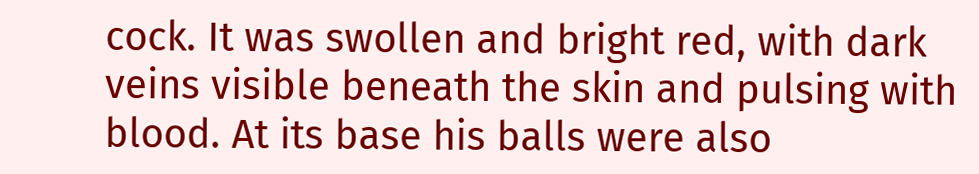cock. It was swollen and bright red, with dark veins visible beneath the skin and pulsing with blood. At its base his balls were also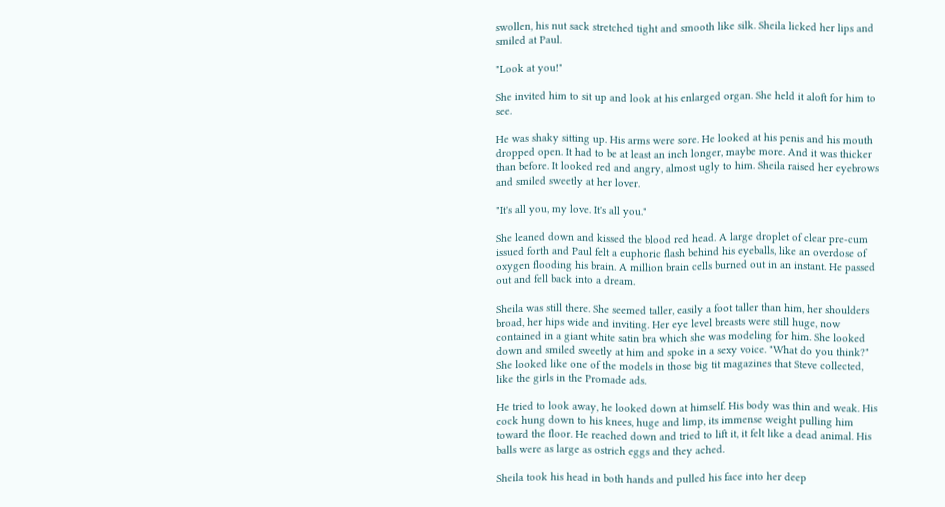swollen, his nut sack stretched tight and smooth like silk. Sheila licked her lips and smiled at Paul.

"Look at you!"

She invited him to sit up and look at his enlarged organ. She held it aloft for him to see.

He was shaky sitting up. His arms were sore. He looked at his penis and his mouth dropped open. It had to be at least an inch longer, maybe more. And it was thicker than before. It looked red and angry, almost ugly to him. Sheila raised her eyebrows and smiled sweetly at her lover.

"It's all you, my love. It's all you."

She leaned down and kissed the blood red head. A large droplet of clear pre-cum issued forth and Paul felt a euphoric flash behind his eyeballs, like an overdose of oxygen flooding his brain. A million brain cells burned out in an instant. He passed out and fell back into a dream.

Sheila was still there. She seemed taller, easily a foot taller than him, her shoulders broad, her hips wide and inviting. Her eye level breasts were still huge, now contained in a giant white satin bra which she was modeling for him. She looked down and smiled sweetly at him and spoke in a sexy voice. "What do you think?" She looked like one of the models in those big tit magazines that Steve collected, like the girls in the Promade ads.

He tried to look away, he looked down at himself. His body was thin and weak. His cock hung down to his knees, huge and limp, its immense weight pulling him toward the floor. He reached down and tried to lift it, it felt like a dead animal. His balls were as large as ostrich eggs and they ached.

Sheila took his head in both hands and pulled his face into her deep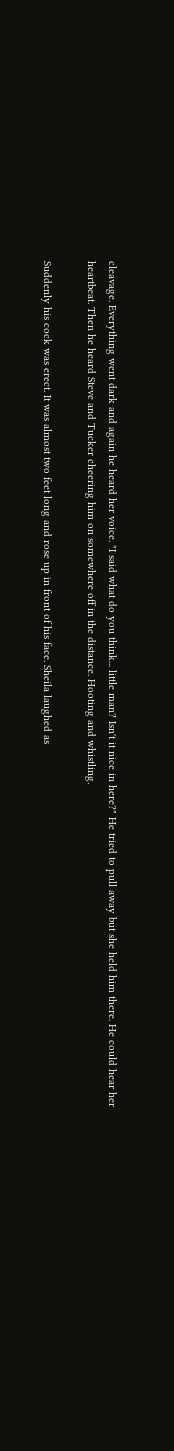cleavage. Everything went dark and again he heard her voice. "I said what do you think... little man? Isn't it nice in here?" He tried to pull away but she held him there. He could hear her heartbeat. Then he heard Steve and Tucker cheering him on somewhere off in the distance. Hooting and whistling.

Suddenly his cock was erect. It was almost two feet long and rose up in front of his face. Sheila laughed as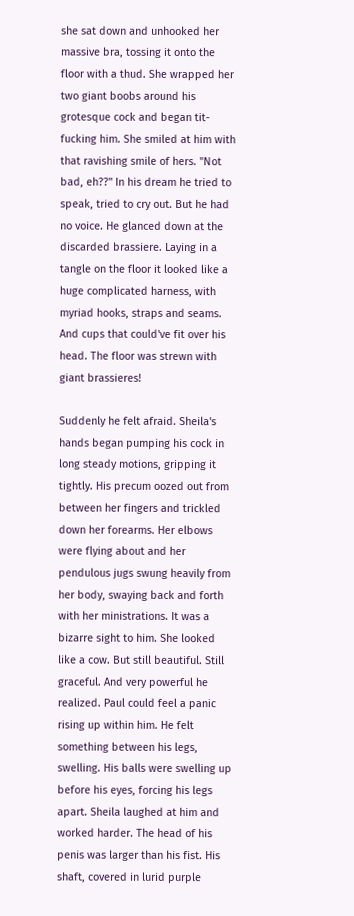she sat down and unhooked her massive bra, tossing it onto the floor with a thud. She wrapped her two giant boobs around his grotesque cock and began tit-fucking him. She smiled at him with that ravishing smile of hers. "Not bad, eh??" In his dream he tried to speak, tried to cry out. But he had no voice. He glanced down at the discarded brassiere. Laying in a tangle on the floor it looked like a huge complicated harness, with myriad hooks, straps and seams. And cups that could've fit over his head. The floor was strewn with giant brassieres!

Suddenly he felt afraid. Sheila's hands began pumping his cock in long steady motions, gripping it tightly. His precum oozed out from between her fingers and trickled down her forearms. Her elbows were flying about and her pendulous jugs swung heavily from her body, swaying back and forth with her ministrations. It was a bizarre sight to him. She looked like a cow. But still beautiful. Still graceful. And very powerful he realized. Paul could feel a panic rising up within him. He felt something between his legs, swelling. His balls were swelling up before his eyes, forcing his legs apart. Sheila laughed at him and worked harder. The head of his penis was larger than his fist. His shaft, covered in lurid purple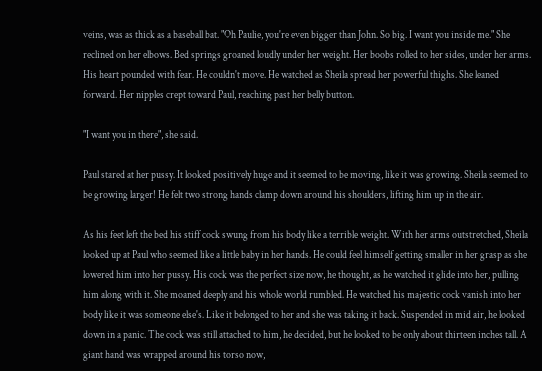veins, was as thick as a baseball bat. "Oh Paulie, you're even bigger than John. So big. I want you inside me." She reclined on her elbows. Bed springs groaned loudly under her weight. Her boobs rolled to her sides, under her arms. His heart pounded with fear. He couldn't move. He watched as Sheila spread her powerful thighs. She leaned forward. Her nipples crept toward Paul, reaching past her belly button.

"I want you in there", she said.

Paul stared at her pussy. It looked positively huge and it seemed to be moving, like it was growing. Sheila seemed to be growing larger! He felt two strong hands clamp down around his shoulders, lifting him up in the air.

As his feet left the bed his stiff cock swung from his body like a terrible weight. With her arms outstretched, Sheila looked up at Paul who seemed like a little baby in her hands. He could feel himself getting smaller in her grasp as she lowered him into her pussy. His cock was the perfect size now, he thought, as he watched it glide into her, pulling him along with it. She moaned deeply and his whole world rumbled. He watched his majestic cock vanish into her body like it was someone else's. Like it belonged to her and she was taking it back. Suspended in mid air, he looked down in a panic. The cock was still attached to him, he decided, but he looked to be only about thirteen inches tall. A giant hand was wrapped around his torso now,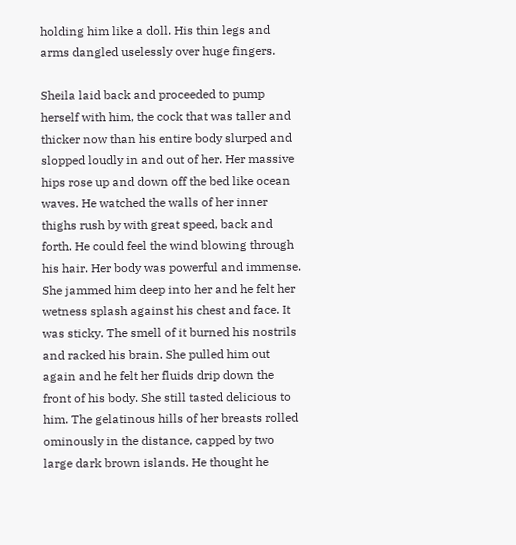holding him like a doll. His thin legs and arms dangled uselessly over huge fingers.

Sheila laid back and proceeded to pump herself with him, the cock that was taller and thicker now than his entire body slurped and slopped loudly in and out of her. Her massive hips rose up and down off the bed like ocean waves. He watched the walls of her inner thighs rush by with great speed, back and forth. He could feel the wind blowing through his hair. Her body was powerful and immense. She jammed him deep into her and he felt her wetness splash against his chest and face. It was sticky. The smell of it burned his nostrils and racked his brain. She pulled him out again and he felt her fluids drip down the front of his body. She still tasted delicious to him. The gelatinous hills of her breasts rolled ominously in the distance, capped by two large dark brown islands. He thought he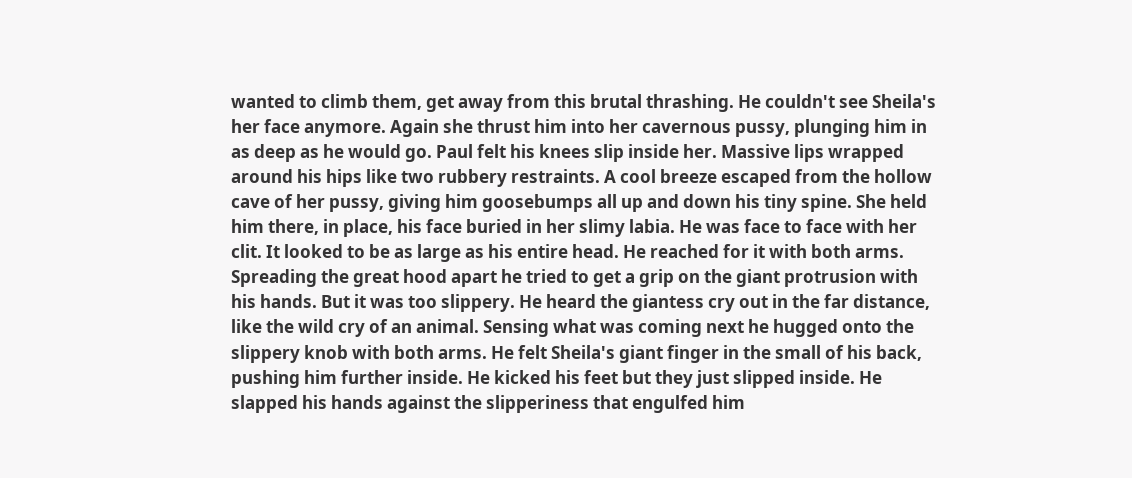wanted to climb them, get away from this brutal thrashing. He couldn't see Sheila's her face anymore. Again she thrust him into her cavernous pussy, plunging him in as deep as he would go. Paul felt his knees slip inside her. Massive lips wrapped around his hips like two rubbery restraints. A cool breeze escaped from the hollow cave of her pussy, giving him goosebumps all up and down his tiny spine. She held him there, in place, his face buried in her slimy labia. He was face to face with her clit. It looked to be as large as his entire head. He reached for it with both arms. Spreading the great hood apart he tried to get a grip on the giant protrusion with his hands. But it was too slippery. He heard the giantess cry out in the far distance, like the wild cry of an animal. Sensing what was coming next he hugged onto the slippery knob with both arms. He felt Sheila's giant finger in the small of his back, pushing him further inside. He kicked his feet but they just slipped inside. He slapped his hands against the slipperiness that engulfed him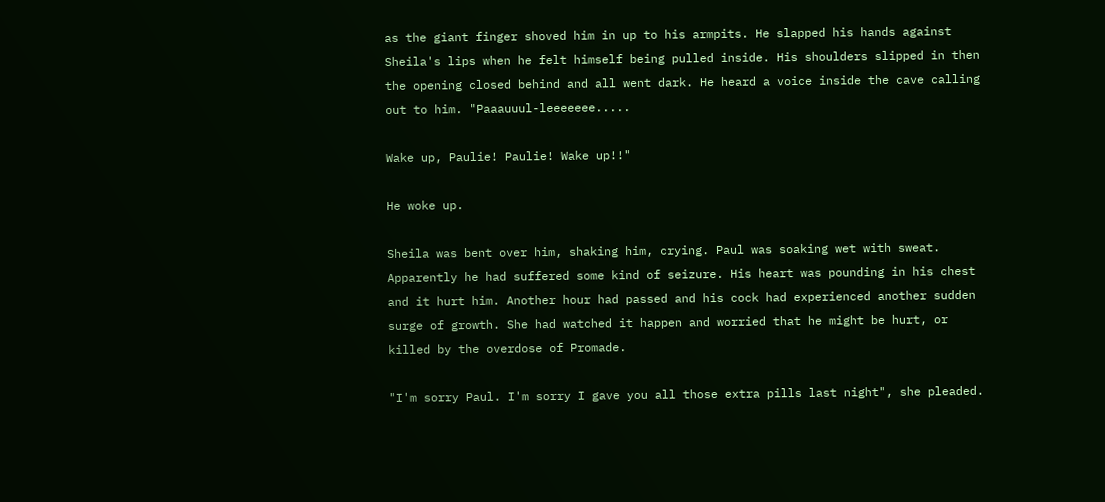as the giant finger shoved him in up to his armpits. He slapped his hands against Sheila's lips when he felt himself being pulled inside. His shoulders slipped in then the opening closed behind and all went dark. He heard a voice inside the cave calling out to him. "Paaauuul-leeeeeee.....

Wake up, Paulie! Paulie! Wake up!!"

He woke up.

Sheila was bent over him, shaking him, crying. Paul was soaking wet with sweat. Apparently he had suffered some kind of seizure. His heart was pounding in his chest and it hurt him. Another hour had passed and his cock had experienced another sudden surge of growth. She had watched it happen and worried that he might be hurt, or killed by the overdose of Promade.

"I'm sorry Paul. I'm sorry I gave you all those extra pills last night", she pleaded.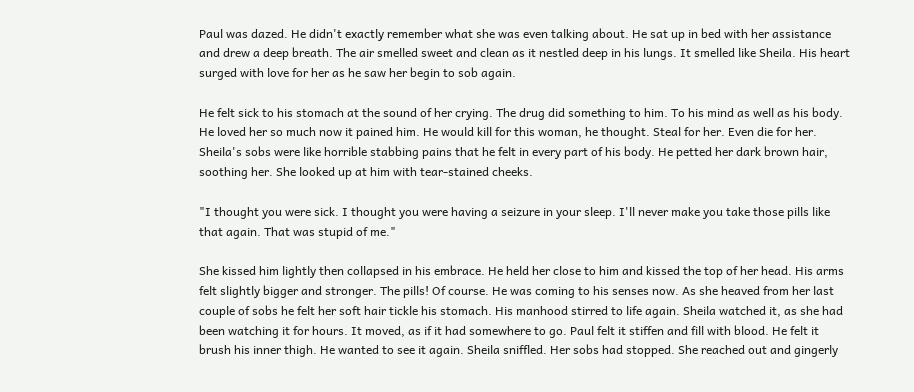Paul was dazed. He didn't exactly remember what she was even talking about. He sat up in bed with her assistance and drew a deep breath. The air smelled sweet and clean as it nestled deep in his lungs. It smelled like Sheila. His heart surged with love for her as he saw her begin to sob again.

He felt sick to his stomach at the sound of her crying. The drug did something to him. To his mind as well as his body. He loved her so much now it pained him. He would kill for this woman, he thought. Steal for her. Even die for her. Sheila's sobs were like horrible stabbing pains that he felt in every part of his body. He petted her dark brown hair, soothing her. She looked up at him with tear-stained cheeks.

"I thought you were sick. I thought you were having a seizure in your sleep. I'll never make you take those pills like that again. That was stupid of me."

She kissed him lightly then collapsed in his embrace. He held her close to him and kissed the top of her head. His arms felt slightly bigger and stronger. The pills! Of course. He was coming to his senses now. As she heaved from her last couple of sobs he felt her soft hair tickle his stomach. His manhood stirred to life again. Sheila watched it, as she had been watching it for hours. It moved, as if it had somewhere to go. Paul felt it stiffen and fill with blood. He felt it brush his inner thigh. He wanted to see it again. Sheila sniffled. Her sobs had stopped. She reached out and gingerly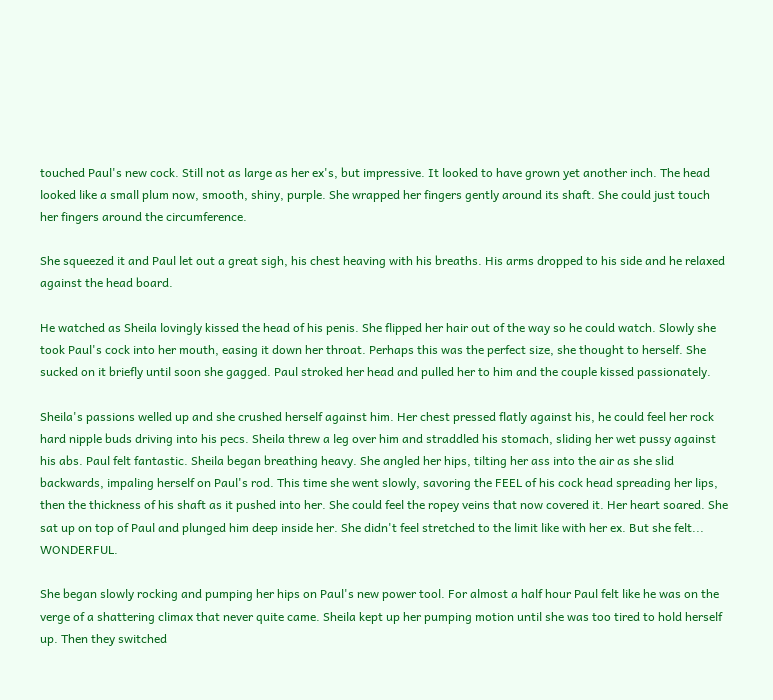touched Paul's new cock. Still not as large as her ex's, but impressive. It looked to have grown yet another inch. The head looked like a small plum now, smooth, shiny, purple. She wrapped her fingers gently around its shaft. She could just touch her fingers around the circumference.

She squeezed it and Paul let out a great sigh, his chest heaving with his breaths. His arms dropped to his side and he relaxed against the head board.

He watched as Sheila lovingly kissed the head of his penis. She flipped her hair out of the way so he could watch. Slowly she took Paul's cock into her mouth, easing it down her throat. Perhaps this was the perfect size, she thought to herself. She sucked on it briefly until soon she gagged. Paul stroked her head and pulled her to him and the couple kissed passionately.

Sheila's passions welled up and she crushed herself against him. Her chest pressed flatly against his, he could feel her rock hard nipple buds driving into his pecs. Sheila threw a leg over him and straddled his stomach, sliding her wet pussy against his abs. Paul felt fantastic. Sheila began breathing heavy. She angled her hips, tilting her ass into the air as she slid backwards, impaling herself on Paul's rod. This time she went slowly, savoring the FEEL of his cock head spreading her lips, then the thickness of his shaft as it pushed into her. She could feel the ropey veins that now covered it. Her heart soared. She sat up on top of Paul and plunged him deep inside her. She didn't feel stretched to the limit like with her ex. But she felt... WONDERFUL.

She began slowly rocking and pumping her hips on Paul's new power tool. For almost a half hour Paul felt like he was on the verge of a shattering climax that never quite came. Sheila kept up her pumping motion until she was too tired to hold herself up. Then they switched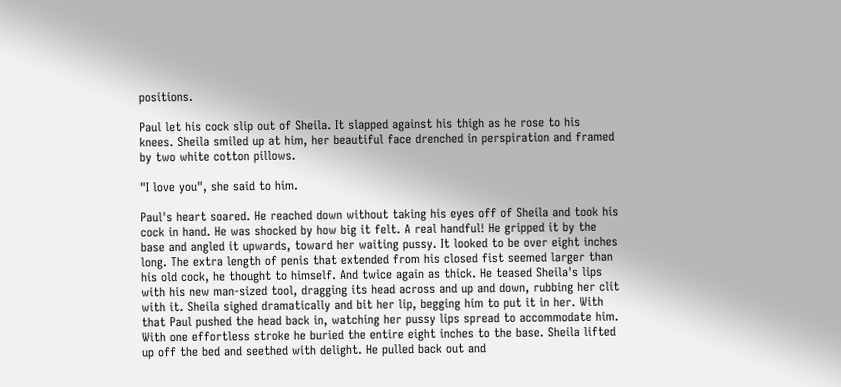positions.

Paul let his cock slip out of Sheila. It slapped against his thigh as he rose to his knees. Sheila smiled up at him, her beautiful face drenched in perspiration and framed by two white cotton pillows.

"I love you", she said to him.

Paul's heart soared. He reached down without taking his eyes off of Sheila and took his cock in hand. He was shocked by how big it felt. A real handful! He gripped it by the base and angled it upwards, toward her waiting pussy. It looked to be over eight inches long. The extra length of penis that extended from his closed fist seemed larger than his old cock, he thought to himself. And twice again as thick. He teased Sheila's lips with his new man-sized tool, dragging its head across and up and down, rubbing her clit with it. Sheila sighed dramatically and bit her lip, begging him to put it in her. With that Paul pushed the head back in, watching her pussy lips spread to accommodate him. With one effortless stroke he buried the entire eight inches to the base. Sheila lifted up off the bed and seethed with delight. He pulled back out and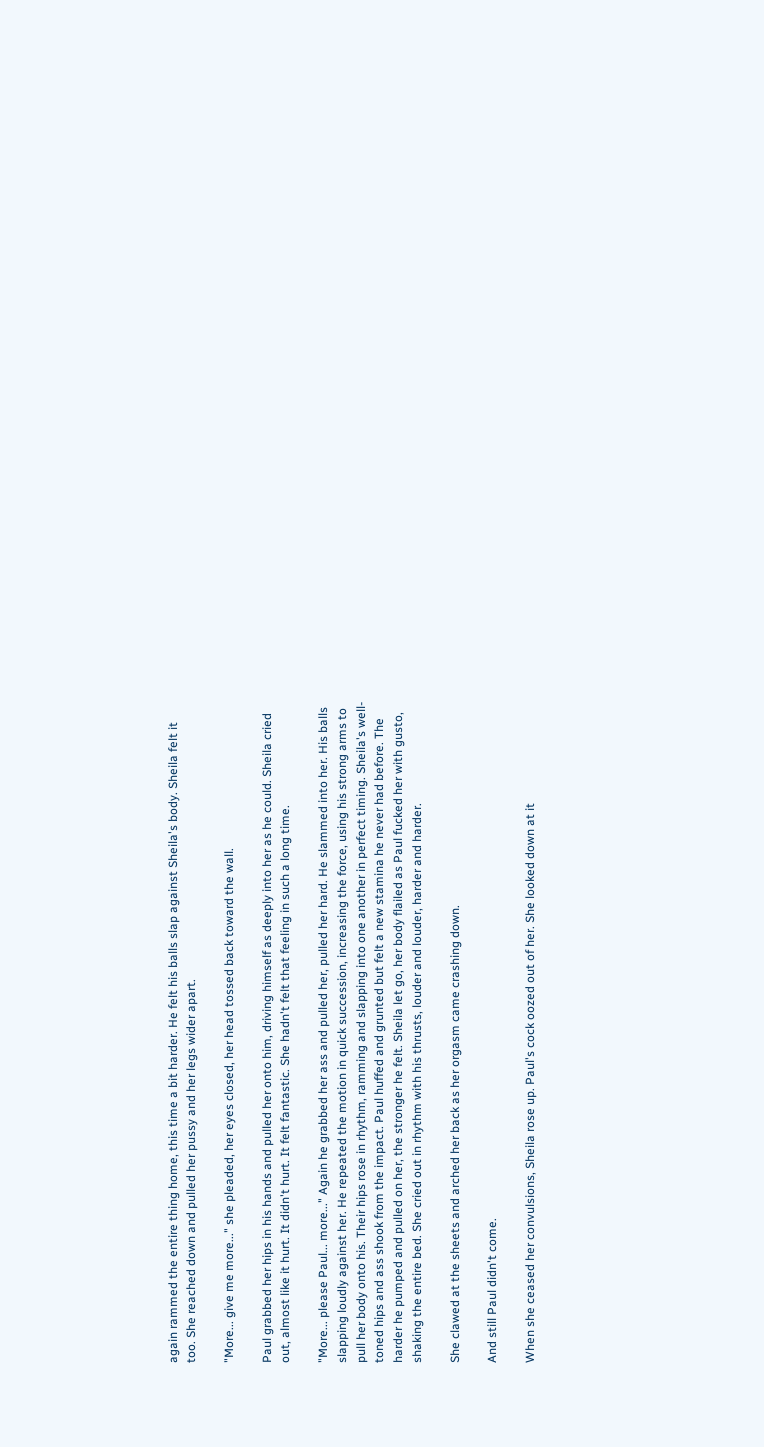again rammed the entire thing home, this time a bit harder. He felt his balls slap against Sheila's body. Sheila felt it too. She reached down and pulled her pussy and her legs wider apart.

"More... give me more..." she pleaded, her eyes closed, her head tossed back toward the wall.

Paul grabbed her hips in his hands and pulled her onto him, driving himself as deeply into her as he could. Sheila cried out, almost like it hurt. It didn't hurt. It felt fantastic. She hadn't felt that feeling in such a long time.

"More... please Paul... more..." Again he grabbed her ass and pulled her, pulled her hard. He slammed into her. His balls slapping loudly against her. He repeated the motion in quick succession, increasing the force, using his strong arms to pull her body onto his. Their hips rose in rhythm, ramming and slapping into one another in perfect timing. Sheila's well-toned hips and ass shook from the impact. Paul huffed and grunted but felt a new stamina he never had before. The harder he pumped and pulled on her, the stronger he felt. Sheila let go, her body flailed as Paul fucked her with gusto, shaking the entire bed. She cried out in rhythm with his thrusts, louder and louder, harder and harder.

She clawed at the sheets and arched her back as her orgasm came crashing down.

And still Paul didn't come.

When she ceased her convulsions, Sheila rose up. Paul's cock oozed out of her. She looked down at it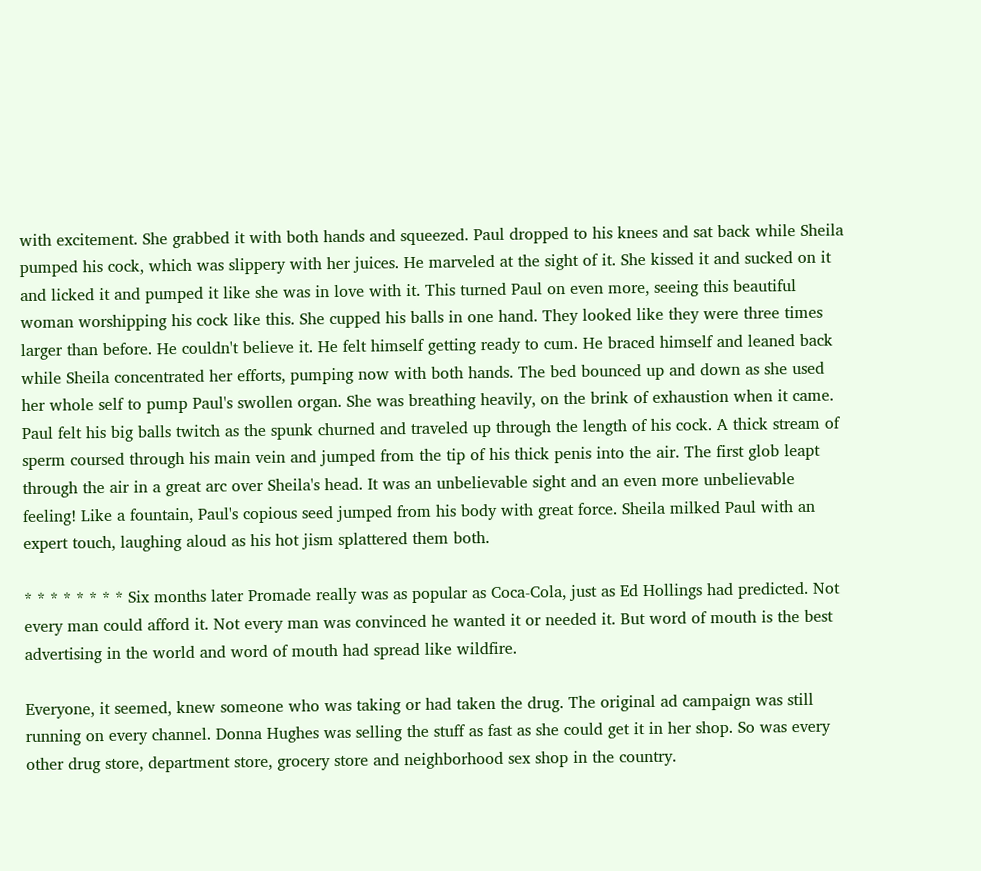with excitement. She grabbed it with both hands and squeezed. Paul dropped to his knees and sat back while Sheila pumped his cock, which was slippery with her juices. He marveled at the sight of it. She kissed it and sucked on it and licked it and pumped it like she was in love with it. This turned Paul on even more, seeing this beautiful woman worshipping his cock like this. She cupped his balls in one hand. They looked like they were three times larger than before. He couldn't believe it. He felt himself getting ready to cum. He braced himself and leaned back while Sheila concentrated her efforts, pumping now with both hands. The bed bounced up and down as she used her whole self to pump Paul's swollen organ. She was breathing heavily, on the brink of exhaustion when it came. Paul felt his big balls twitch as the spunk churned and traveled up through the length of his cock. A thick stream of sperm coursed through his main vein and jumped from the tip of his thick penis into the air. The first glob leapt through the air in a great arc over Sheila's head. It was an unbelievable sight and an even more unbelievable feeling! Like a fountain, Paul's copious seed jumped from his body with great force. Sheila milked Paul with an expert touch, laughing aloud as his hot jism splattered them both.

* * * * * * * * Six months later Promade really was as popular as Coca-Cola, just as Ed Hollings had predicted. Not every man could afford it. Not every man was convinced he wanted it or needed it. But word of mouth is the best advertising in the world and word of mouth had spread like wildfire.

Everyone, it seemed, knew someone who was taking or had taken the drug. The original ad campaign was still running on every channel. Donna Hughes was selling the stuff as fast as she could get it in her shop. So was every other drug store, department store, grocery store and neighborhood sex shop in the country.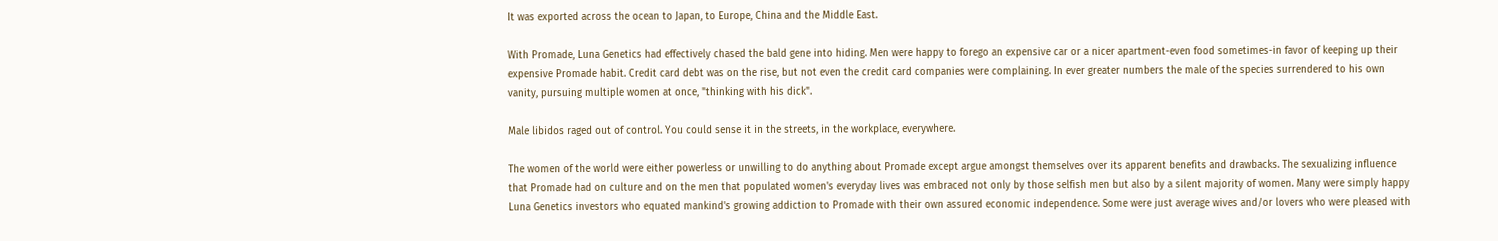It was exported across the ocean to Japan, to Europe, China and the Middle East.

With Promade, Luna Genetics had effectively chased the bald gene into hiding. Men were happy to forego an expensive car or a nicer apartment-even food sometimes-in favor of keeping up their expensive Promade habit. Credit card debt was on the rise, but not even the credit card companies were complaining. In ever greater numbers the male of the species surrendered to his own vanity, pursuing multiple women at once, "thinking with his dick".

Male libidos raged out of control. You could sense it in the streets, in the workplace, everywhere.

The women of the world were either powerless or unwilling to do anything about Promade except argue amongst themselves over its apparent benefits and drawbacks. The sexualizing influence that Promade had on culture and on the men that populated women's everyday lives was embraced not only by those selfish men but also by a silent majority of women. Many were simply happy Luna Genetics investors who equated mankind's growing addiction to Promade with their own assured economic independence. Some were just average wives and/or lovers who were pleased with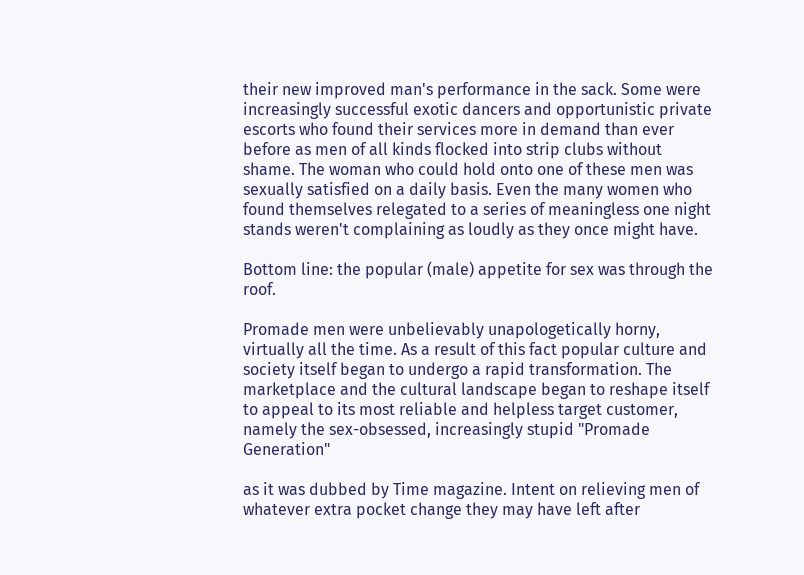their new improved man's performance in the sack. Some were increasingly successful exotic dancers and opportunistic private escorts who found their services more in demand than ever before as men of all kinds flocked into strip clubs without shame. The woman who could hold onto one of these men was sexually satisfied on a daily basis. Even the many women who found themselves relegated to a series of meaningless one night stands weren't complaining as loudly as they once might have.

Bottom line: the popular (male) appetite for sex was through the roof.

Promade men were unbelievably unapologetically horny, virtually all the time. As a result of this fact popular culture and society itself began to undergo a rapid transformation. The marketplace and the cultural landscape began to reshape itself to appeal to its most reliable and helpless target customer, namely the sex-obsessed, increasingly stupid "Promade Generation"

as it was dubbed by Time magazine. Intent on relieving men of whatever extra pocket change they may have left after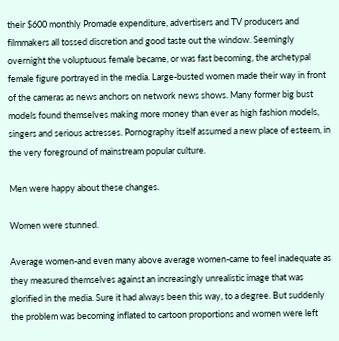their $600 monthly Promade expenditure, advertisers and TV producers and filmmakers all tossed discretion and good taste out the window. Seemingly overnight the voluptuous female became, or was fast becoming, the archetypal female figure portrayed in the media. Large-busted women made their way in front of the cameras as news anchors on network news shows. Many former big bust models found themselves making more money than ever as high fashion models, singers and serious actresses. Pornography itself assumed a new place of esteem, in the very foreground of mainstream popular culture.

Men were happy about these changes.

Women were stunned.

Average women-and even many above average women-came to feel inadequate as they measured themselves against an increasingly unrealistic image that was glorified in the media. Sure it had always been this way, to a degree. But suddenly the problem was becoming inflated to cartoon proportions and women were left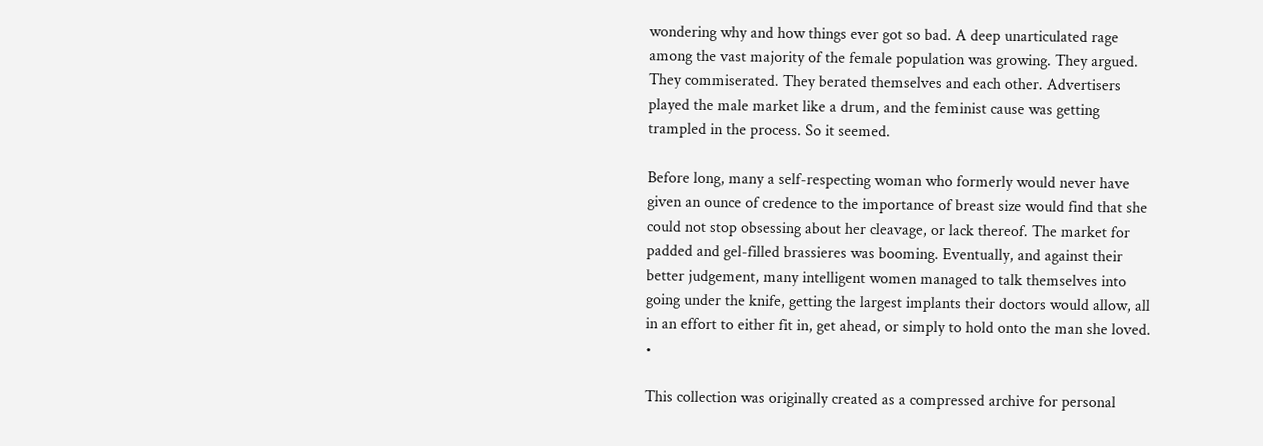wondering why and how things ever got so bad. A deep unarticulated rage among the vast majority of the female population was growing. They argued. They commiserated. They berated themselves and each other. Advertisers played the male market like a drum, and the feminist cause was getting trampled in the process. So it seemed.

Before long, many a self-respecting woman who formerly would never have given an ounce of credence to the importance of breast size would find that she could not stop obsessing about her cleavage, or lack thereof. The market for padded and gel-filled brassieres was booming. Eventually, and against their better judgement, many intelligent women managed to talk themselves into going under the knife, getting the largest implants their doctors would allow, all in an effort to either fit in, get ahead, or simply to hold onto the man she loved. •

This collection was originally created as a compressed archive for personal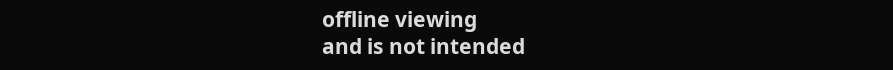offline viewing
and is not intended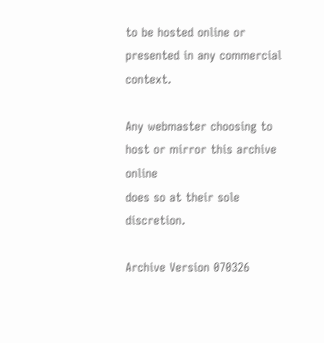to be hosted online or presented in any commercial context.

Any webmaster choosing to host or mirror this archive online
does so at their sole discretion.

Archive Version 070326